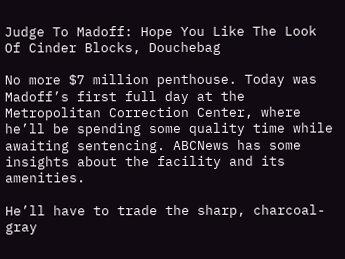Judge To Madoff: Hope You Like The Look Of Cinder Blocks, Douchebag

No more $7 million penthouse. Today was Madoff’s first full day at the Metropolitan Correction Center, where he’ll be spending some quality time while awaiting sentencing. ABCNews has some insights about the facility and its amenities.

He’ll have to trade the sharp, charcoal-gray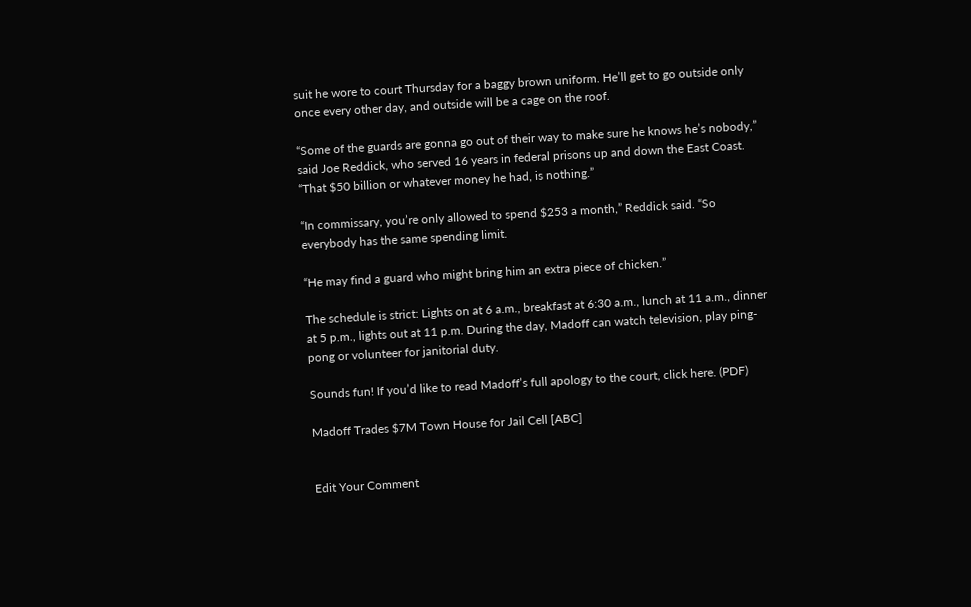suit he wore to court Thursday for a baggy brown uniform. He’ll get to go outside only once every other day, and outside will be a cage on the roof.

“Some of the guards are gonna go out of their way to make sure he knows he’s nobody,” said Joe Reddick, who served 16 years in federal prisons up and down the East Coast. “That $50 billion or whatever money he had, is nothing.”

“In commissary, you’re only allowed to spend $253 a month,” Reddick said. “So everybody has the same spending limit.

“He may find a guard who might bring him an extra piece of chicken.”

The schedule is strict: Lights on at 6 a.m., breakfast at 6:30 a.m., lunch at 11 a.m., dinner at 5 p.m., lights out at 11 p.m. During the day, Madoff can watch television, play ping-pong or volunteer for janitorial duty.

Sounds fun! If you’d like to read Madoff’s full apology to the court, click here. (PDF)

Madoff Trades $7M Town House for Jail Cell [ABC]


Edit Your Comment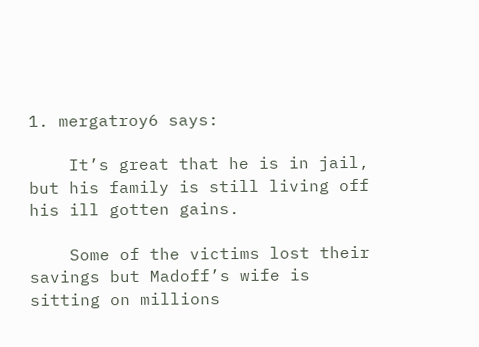1. mergatroy6 says:

    It’s great that he is in jail, but his family is still living off his ill gotten gains.

    Some of the victims lost their savings but Madoff’s wife is sitting on millions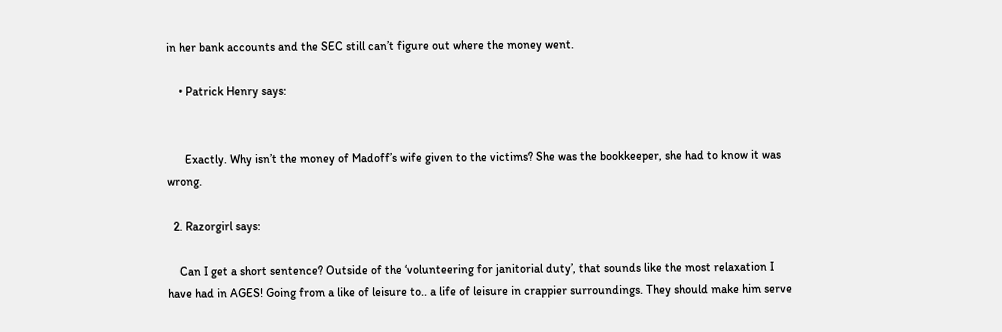in her bank accounts and the SEC still can’t figure out where the money went.

    • Patrick Henry says:


      Exactly. Why isn’t the money of Madoff’s wife given to the victims? She was the bookkeeper, she had to know it was wrong.

  2. Razorgirl says:

    Can I get a short sentence? Outside of the ‘volunteering for janitorial duty’, that sounds like the most relaxation I have had in AGES! Going from a like of leisure to.. a life of leisure in crappier surroundings. They should make him serve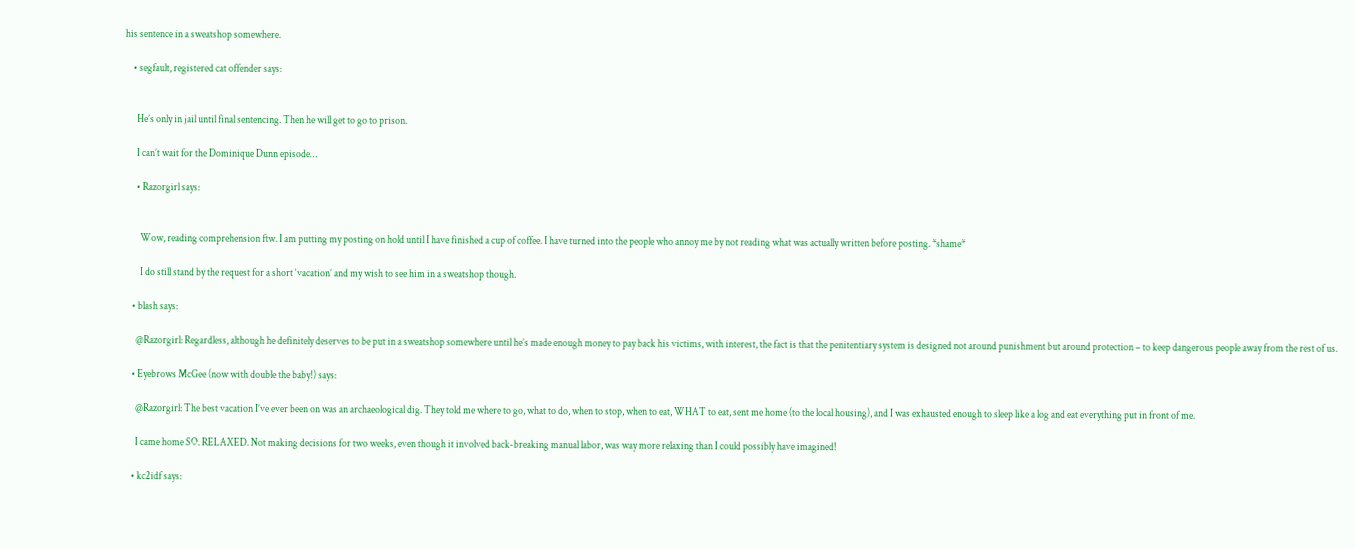his sentence in a sweatshop somewhere.

    • segfault, registered cat offender says:


      He’s only in jail until final sentencing. Then he will get to go to prison.

      I can’t wait for the Dominique Dunn episode…

      • Razorgirl says:


        Wow, reading comprehension ftw. I am putting my posting on hold until I have finished a cup of coffee. I have turned into the people who annoy me by not reading what was actually written before posting. *shame*

        I do still stand by the request for a short ‘vacation’ and my wish to see him in a sweatshop though.

    • blash says:

      @Razorgirl: Regardless, although he definitely deserves to be put in a sweatshop somewhere until he’s made enough money to pay back his victims, with interest, the fact is that the penitentiary system is designed not around punishment but around protection – to keep dangerous people away from the rest of us.

    • Eyebrows McGee (now with double the baby!) says:

      @Razorgirl: The best vacation I’ve ever been on was an archaeological dig. They told me where to go, what to do, when to stop, when to eat, WHAT to eat, sent me home (to the local housing), and I was exhausted enough to sleep like a log and eat everything put in front of me.

      I came home SO. RELAXED. Not making decisions for two weeks, even though it involved back-breaking manual labor, was way more relaxing than I could possibly have imagined!

    • kc2idf says: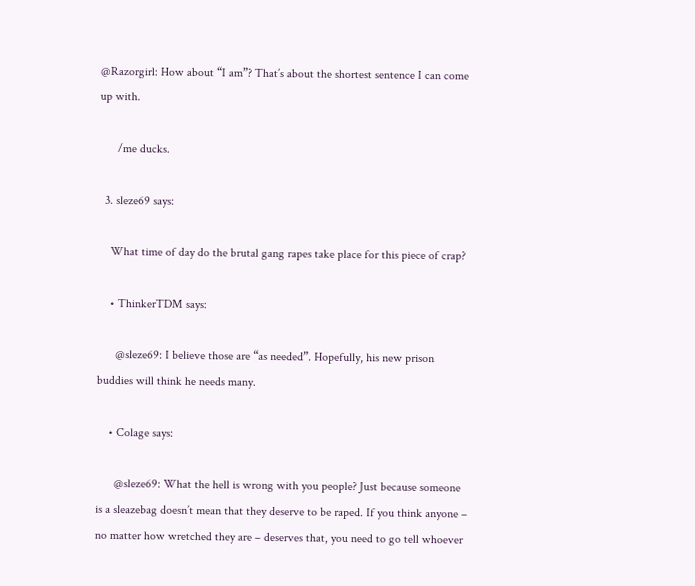@Razorgirl: How about “I am”? That’s about the shortest sentence I can come up with.

      /me ducks.

  3. sleze69 says:

    What time of day do the brutal gang rapes take place for this piece of crap?

    • ThinkerTDM says:

      @sleze69: I believe those are “as needed”. Hopefully, his new prison buddies will think he needs many.

    • Colage says:

      @sleze69: What the hell is wrong with you people? Just because someone is a sleazebag doesn’t mean that they deserve to be raped. If you think anyone – no matter how wretched they are – deserves that, you need to go tell whoever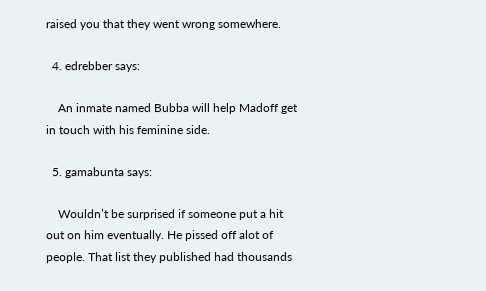raised you that they went wrong somewhere.

  4. edrebber says:

    An inmate named Bubba will help Madoff get in touch with his feminine side.

  5. gamabunta says:

    Wouldn’t be surprised if someone put a hit out on him eventually. He pissed off alot of people. That list they published had thousands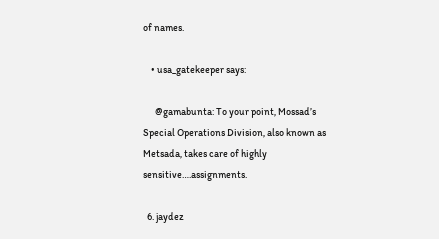of names.

    • usa_gatekeeper says:

      @gamabunta: To your point, Mossad’s Special Operations Division, also known as Metsada, takes care of highly sensitive….assignments.

  6. jaydez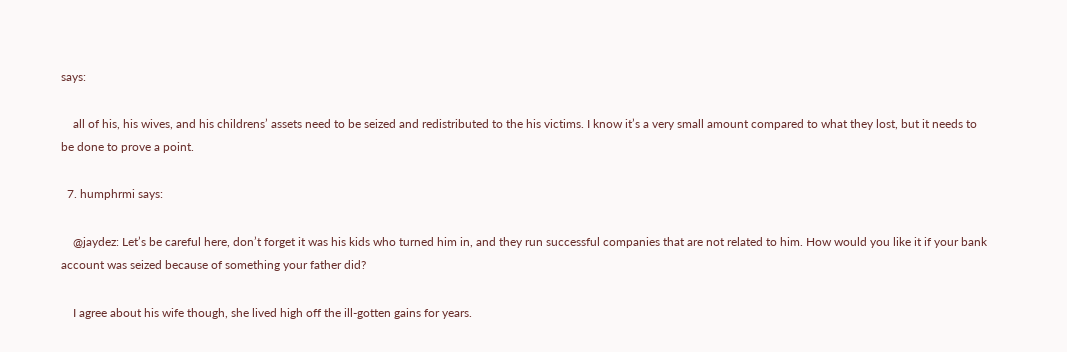says:

    all of his, his wives, and his childrens’ assets need to be seized and redistributed to the his victims. I know it’s a very small amount compared to what they lost, but it needs to be done to prove a point.

  7. humphrmi says:

    @jaydez: Let’s be careful here, don’t forget it was his kids who turned him in, and they run successful companies that are not related to him. How would you like it if your bank account was seized because of something your father did?

    I agree about his wife though, she lived high off the ill-gotten gains for years.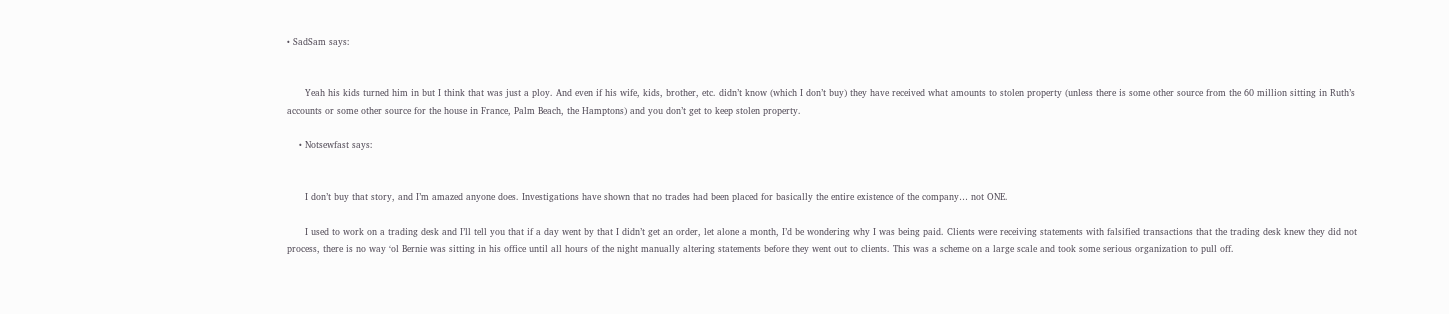• SadSam says:


      Yeah his kids turned him in but I think that was just a ploy. And even if his wife, kids, brother, etc. didn’t know (which I don’t buy) they have received what amounts to stolen property (unless there is some other source from the 60 million sitting in Ruth’s accounts or some other source for the house in France, Palm Beach, the Hamptons) and you don’t get to keep stolen property.

    • Notsewfast says:


      I don’t buy that story, and I’m amazed anyone does. Investigations have shown that no trades had been placed for basically the entire existence of the company… not ONE.

      I used to work on a trading desk and I’ll tell you that if a day went by that I didn’t get an order, let alone a month, I’d be wondering why I was being paid. Clients were receiving statements with falsified transactions that the trading desk knew they did not process, there is no way ‘ol Bernie was sitting in his office until all hours of the night manually altering statements before they went out to clients. This was a scheme on a large scale and took some serious organization to pull off.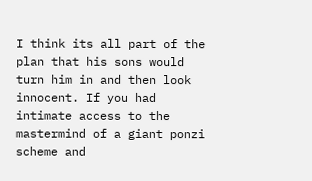I think its all part of the plan that his sons would turn him in and then look innocent. If you had intimate access to the mastermind of a giant ponzi scheme and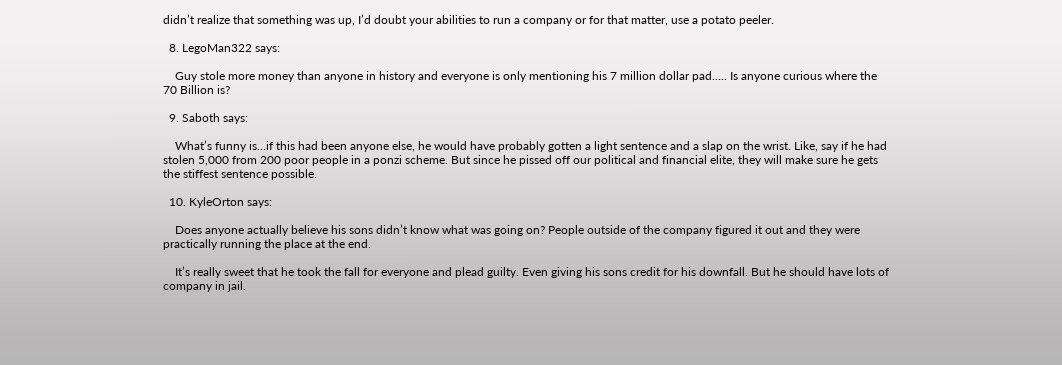didn’t realize that something was up, I’d doubt your abilities to run a company or for that matter, use a potato peeler.

  8. LegoMan322 says:

    Guy stole more money than anyone in history and everyone is only mentioning his 7 million dollar pad….. Is anyone curious where the 70 Billion is?

  9. Saboth says:

    What’s funny is…if this had been anyone else, he would have probably gotten a light sentence and a slap on the wrist. Like, say if he had stolen 5,000 from 200 poor people in a ponzi scheme. But since he pissed off our political and financial elite, they will make sure he gets the stiffest sentence possible.

  10. KyleOrton says:

    Does anyone actually believe his sons didn’t know what was going on? People outside of the company figured it out and they were practically running the place at the end.

    It’s really sweet that he took the fall for everyone and plead guilty. Even giving his sons credit for his downfall. But he should have lots of company in jail.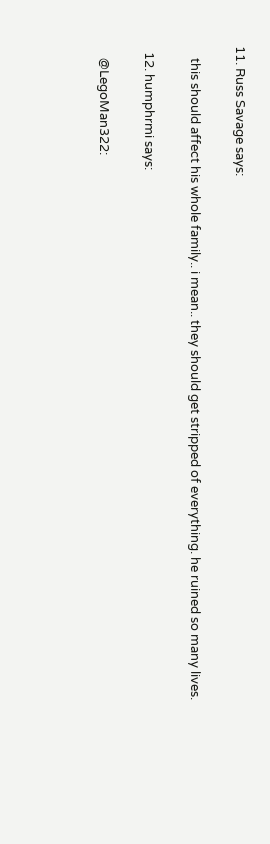11. Russ Savage says:

    this should affect his whole family.. i mean.. they should get stripped of everything. he ruined so many lives.

  12. humphrmi says:

    @LegoMan322: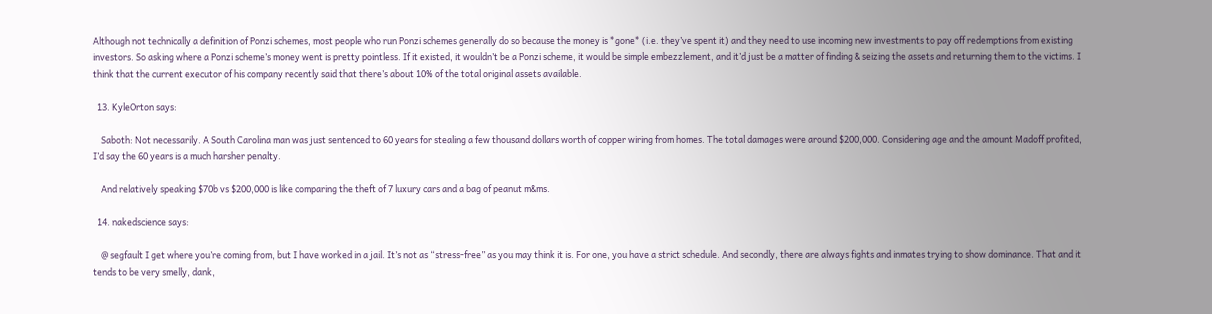Although not technically a definition of Ponzi schemes, most people who run Ponzi schemes generally do so because the money is *gone* (i.e. they’ve spent it) and they need to use incoming new investments to pay off redemptions from existing investors. So asking where a Ponzi scheme’s money went is pretty pointless. If it existed, it wouldn’t be a Ponzi scheme, it would be simple embezzlement, and it’d just be a matter of finding & seizing the assets and returning them to the victims. I think that the current executor of his company recently said that there’s about 10% of the total original assets available.

  13. KyleOrton says:

    Saboth: Not necessarily. A South Carolina man was just sentenced to 60 years for stealing a few thousand dollars worth of copper wiring from homes. The total damages were around $200,000. Considering age and the amount Madoff profited, I’d say the 60 years is a much harsher penalty.

    And relatively speaking $70b vs $200,000 is like comparing the theft of 7 luxury cars and a bag of peanut m&ms.

  14. nakedscience says:

    @ segfault I get where you’re coming from, but I have worked in a jail. It’s not as “stress-free” as you may think it is. For one, you have a strict schedule. And secondly, there are always fights and inmates trying to show dominance. That and it tends to be very smelly, dank,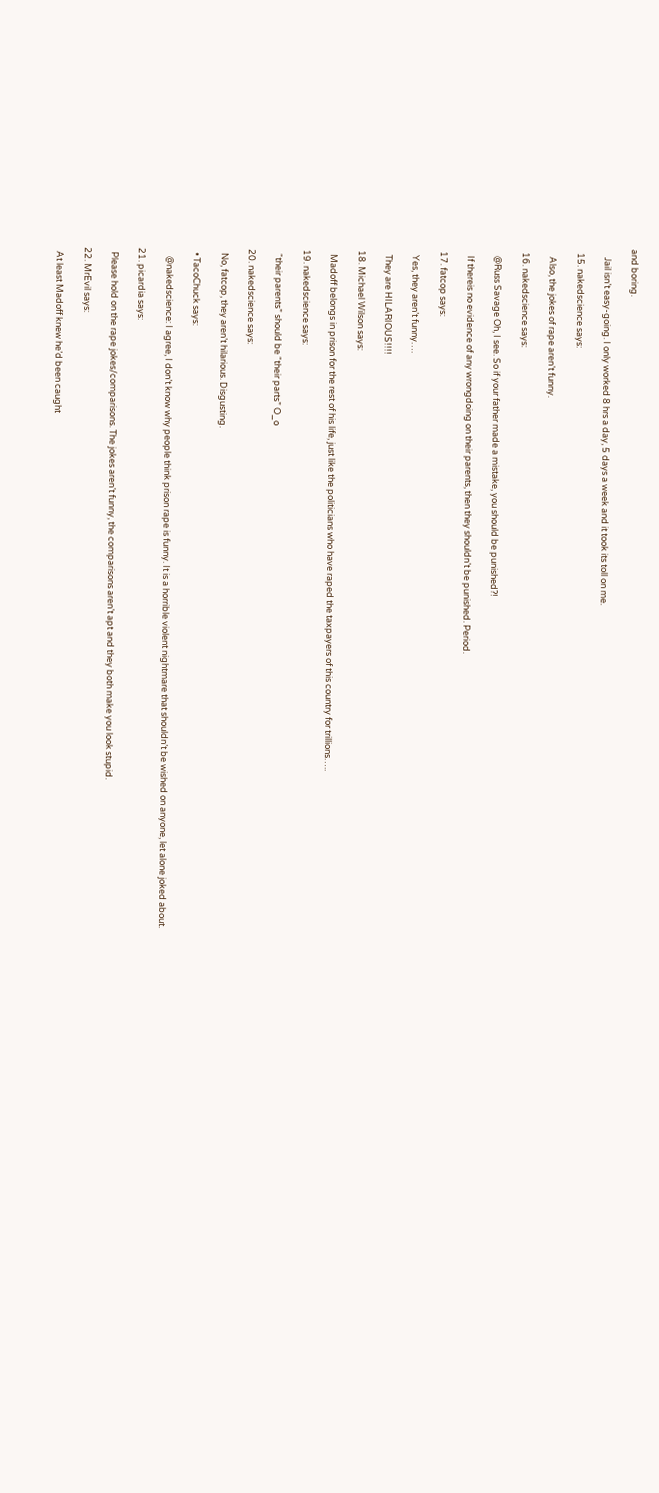and boring.

    Jail isn’t easy-going. I only worked 8 hrs a day, 5 days a week and it took its toll on me.

  15. nakedscience says:

    Also, the jokes of rape aren’t funny.

  16. nakedscience says:

    @Russ Savage Oh, I see. So if your father made a mistake, you should be punished?!

    If thereis no evidence of any wrongdoing on their parents, then they shouldn’t be punished. Period.

  17. fatcop says:

    Yes, they aren’t funny….

    They are HILARIOUS!!!!

  18. Michael Wilson says:

    Madoff belongs in prison for the rest of his life, just like the politicians who have raped the taxpayers of this country for trillions…..

  19. nakedscience says:

    “their parents” should be “their parts” O_o

  20. nakedscience says:

    No, fatcop, they aren’t hilarious. Disgusting.

    • TacoChuck says:

      @nakedscience: I agree, I don’t know why people think prison rape is funny. It is a horrible violent nightmare that shouldn’t be wished on anyone, let alone joked about.

  21. picardia says:

    Please hold on the rape jokes/comparisons. The jokes aren’t funny, the comparisons aren’t apt and they both make you look stupid.

  22. MrEvil says:

    At least Madoff knew he’d been caught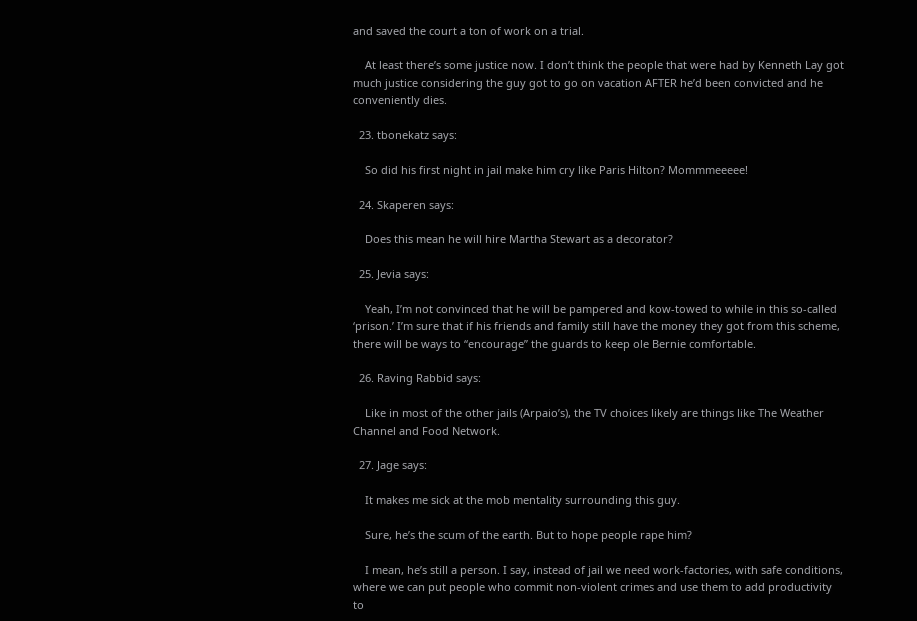and saved the court a ton of work on a trial.

    At least there’s some justice now. I don’t think the people that were had by Kenneth Lay got much justice considering the guy got to go on vacation AFTER he’d been convicted and he conveniently dies.

  23. tbonekatz says:

    So did his first night in jail make him cry like Paris Hilton? Mommmeeeee!

  24. Skaperen says:

    Does this mean he will hire Martha Stewart as a decorator?

  25. Jevia says:

    Yeah, I’m not convinced that he will be pampered and kow-towed to while in this so-called ‘prison.’ I’m sure that if his friends and family still have the money they got from this scheme, there will be ways to “encourage” the guards to keep ole Bernie comfortable.

  26. Raving Rabbid says:

    Like in most of the other jails (Arpaio’s), the TV choices likely are things like The Weather Channel and Food Network.

  27. Jage says:

    It makes me sick at the mob mentality surrounding this guy.

    Sure, he’s the scum of the earth. But to hope people rape him?

    I mean, he’s still a person. I say, instead of jail we need work-factories, with safe conditions, where we can put people who commit non-violent crimes and use them to add productivity to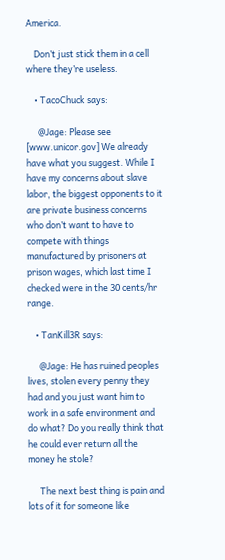America.

    Don’t just stick them in a cell where they’re useless.

    • TacoChuck says:

      @Jage: Please see [www.unicor.gov] We already have what you suggest. While I have my concerns about slave labor, the biggest opponents to it are private business concerns who don’t want to have to compete with things manufactured by prisoners at prison wages, which last time I checked were in the 30 cents/hr range.

    • TanKill3R says:

      @Jage: He has ruined peoples lives, stolen every penny they had and you just want him to work in a safe environment and do what? Do you really think that he could ever return all the money he stole?

      The next best thing is pain and lots of it for someone like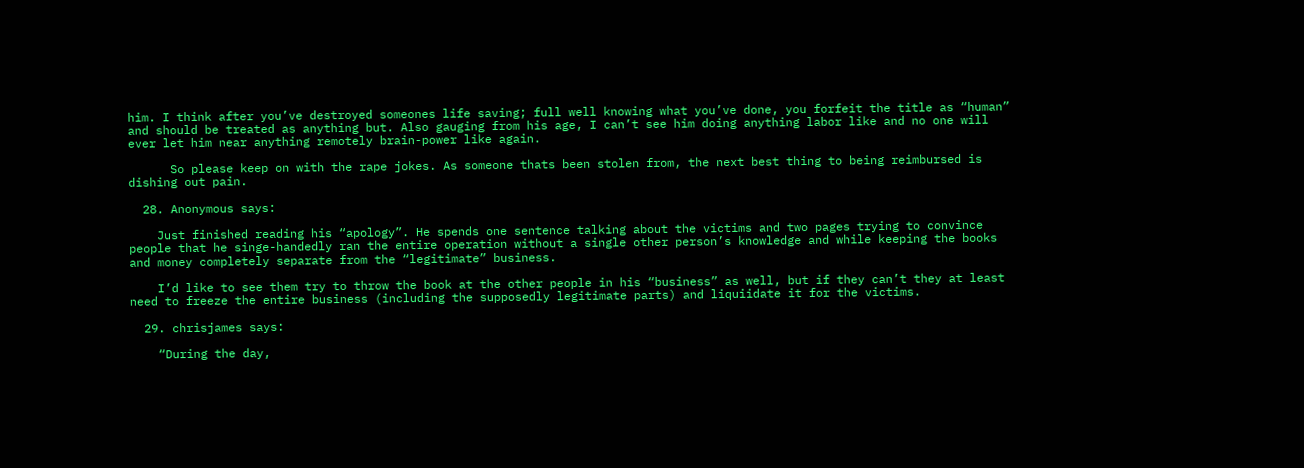him. I think after you’ve destroyed someones life saving; full well knowing what you’ve done, you forfeit the title as “human” and should be treated as anything but. Also gauging from his age, I can’t see him doing anything labor like and no one will ever let him near anything remotely brain-power like again.

      So please keep on with the rape jokes. As someone thats been stolen from, the next best thing to being reimbursed is dishing out pain.

  28. Anonymous says:

    Just finished reading his “apology”. He spends one sentence talking about the victims and two pages trying to convince people that he singe-handedly ran the entire operation without a single other person’s knowledge and while keeping the books and money completely separate from the “legitimate” business.

    I’d like to see them try to throw the book at the other people in his “business” as well, but if they can’t they at least need to freeze the entire business (including the supposedly legitimate parts) and liquiidate it for the victims.

  29. chrisjames says:

    “During the day,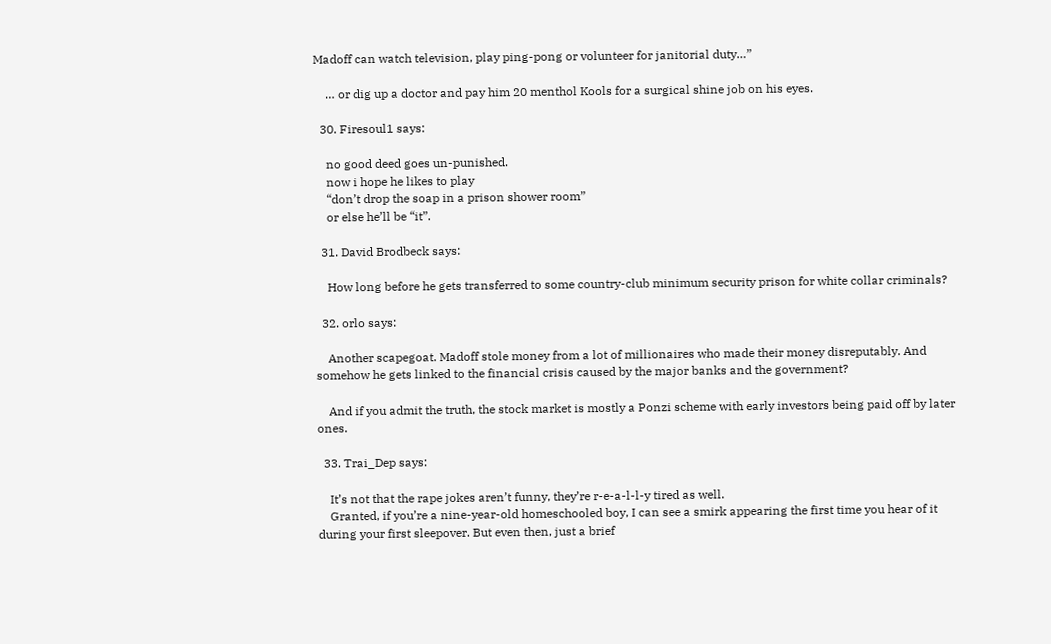Madoff can watch television, play ping-pong or volunteer for janitorial duty…”

    … or dig up a doctor and pay him 20 menthol Kools for a surgical shine job on his eyes.

  30. Firesoul1 says:

    no good deed goes un-punished.
    now i hope he likes to play
    “don’t drop the soap in a prison shower room”
    or else he’ll be “it”.

  31. David Brodbeck says:

    How long before he gets transferred to some country-club minimum security prison for white collar criminals?

  32. orlo says:

    Another scapegoat. Madoff stole money from a lot of millionaires who made their money disreputably. And somehow he gets linked to the financial crisis caused by the major banks and the government?

    And if you admit the truth, the stock market is mostly a Ponzi scheme with early investors being paid off by later ones.

  33. Trai_Dep says:

    It’s not that the rape jokes aren’t funny, they’re r-e-a-l-l-y tired as well.
    Granted, if you’re a nine-year-old homeschooled boy, I can see a smirk appearing the first time you hear of it during your first sleepover. But even then, just a brief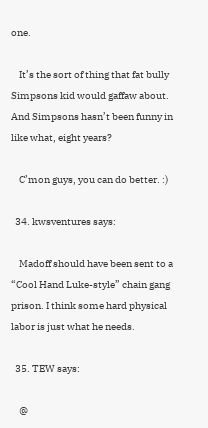one.

    It’s the sort of thing that fat bully Simpsons kid would gaffaw about. And Simpsons hasn’t been funny in like what, eight years?

    C’mon guys, you can do better. :)

  34. kwsventures says:

    Madoff should have been sent to a “Cool Hand Luke-style” chain gang prison. I think some hard physical labor is just what he needs.

  35. TEW says:

    @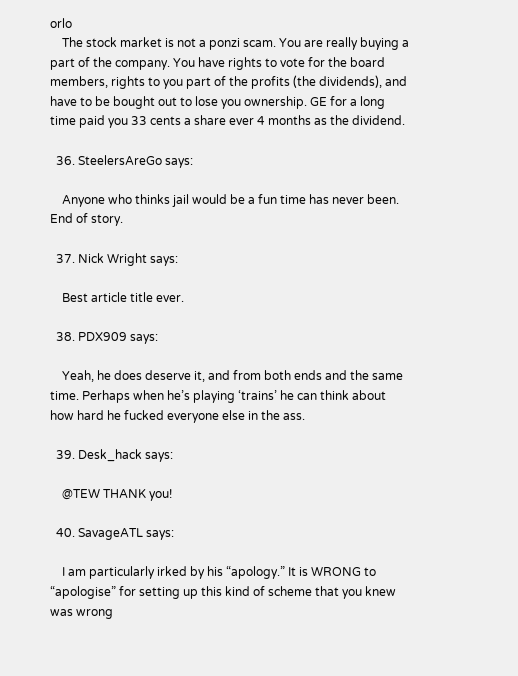orlo
    The stock market is not a ponzi scam. You are really buying a part of the company. You have rights to vote for the board members, rights to you part of the profits (the dividends), and have to be bought out to lose you ownership. GE for a long time paid you 33 cents a share ever 4 months as the dividend.

  36. SteelersAreGo says:

    Anyone who thinks jail would be a fun time has never been. End of story.

  37. Nick Wright says:

    Best article title ever.

  38. PDX909 says:

    Yeah, he does deserve it, and from both ends and the same time. Perhaps when he’s playing ‘trains’ he can think about how hard he fucked everyone else in the ass.

  39. Desk_hack says:

    @TEW THANK you!

  40. SavageATL says:

    I am particularly irked by his “apology.” It is WRONG to “apologise” for setting up this kind of scheme that you knew was wrong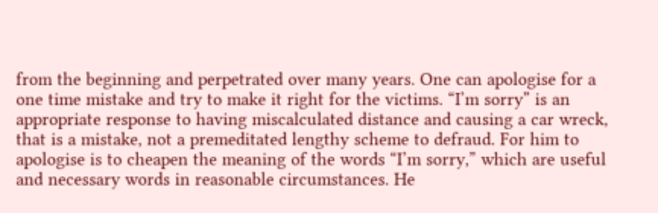from the beginning and perpetrated over many years. One can apologise for a one time mistake and try to make it right for the victims. “I’m sorry” is an appropriate response to having miscalculated distance and causing a car wreck, that is a mistake, not a premeditated lengthy scheme to defraud. For him to apologise is to cheapen the meaning of the words “I’m sorry,” which are useful and necessary words in reasonable circumstances. He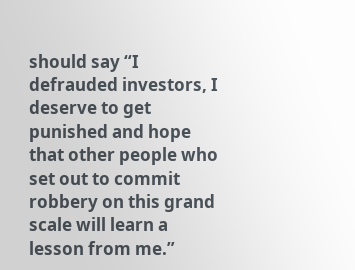should say “I defrauded investors, I deserve to get punished and hope that other people who set out to commit robbery on this grand scale will learn a lesson from me.”